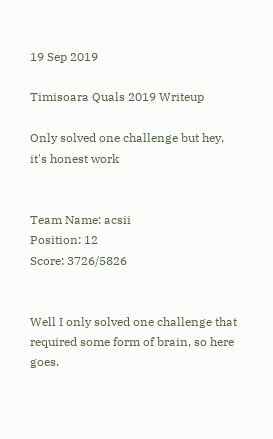19 Sep 2019

Timisoara Quals 2019 Writeup

Only solved one challenge but hey, it's honest work


Team Name: acsii
Position: 12
Score: 3726/5826


Well I only solved one challenge that required some form of brain, so here goes.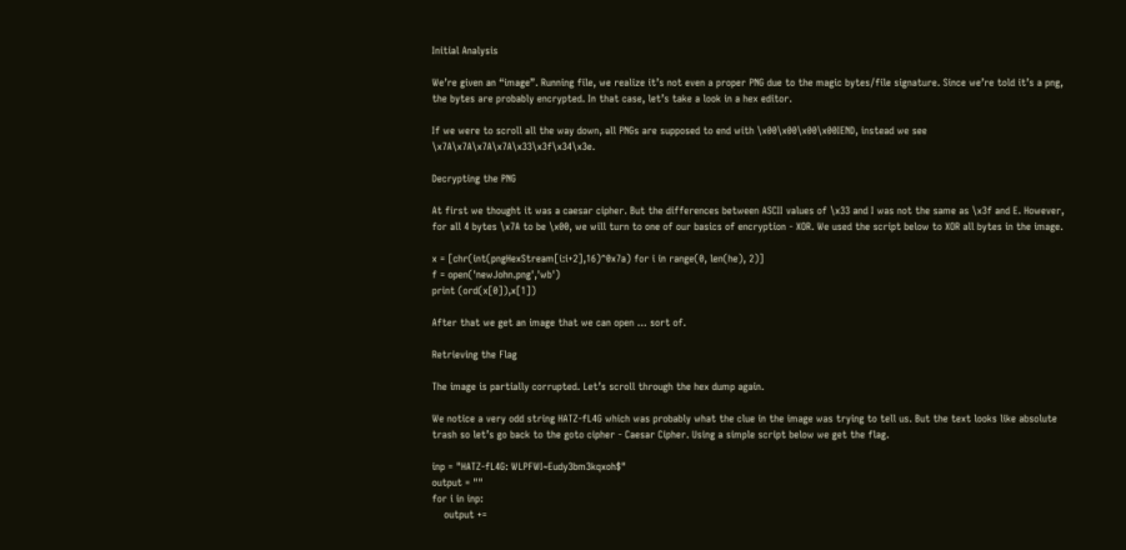Initial Analysis

We’re given an “image”. Running file, we realize it’s not even a proper PNG due to the magic bytes/file signature. Since we’re told it’s a png, the bytes are probably encrypted. In that case, let’s take a look in a hex editor.

If we were to scroll all the way down, all PNGs are supposed to end with \x00\x00\x00\x00IEND, instead we see \x7A\x7A\x7A\x7A\x33\x3f\x34\x3e.

Decrypting the PNG

At first we thought it was a caesar cipher. But the differences between ASCII values of \x33 and I was not the same as \x3f and E. However, for all 4 bytes \x7A to be \x00, we will turn to one of our basics of encryption - XOR. We used the script below to XOR all bytes in the image.

x = [chr(int(pngHexStream[i:i+2],16)^0x7a) for i in range(0, len(he), 2)]
f = open('newJohn.png','wb')
print (ord(x[0]),x[1])

After that we get an image that we can open … sort of.

Retrieving the Flag

The image is partially corrupted. Let’s scroll through the hex dump again.

We notice a very odd string HATZ-fL4G which was probably what the clue in the image was trying to tell us. But the text looks like absolute trash so let’s go back to the goto cipher - Caesar Cipher. Using a simple script below we get the flag.

inp = "HATZ-fL4G: WLPFWI~Eudy3bm3kqxoh$"
output = ""
for i in inp:
    output +=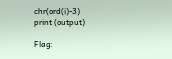chr(ord(i)-3)
print (output)

Flag: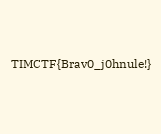TIMCTF{Brav0_j0hnule!}